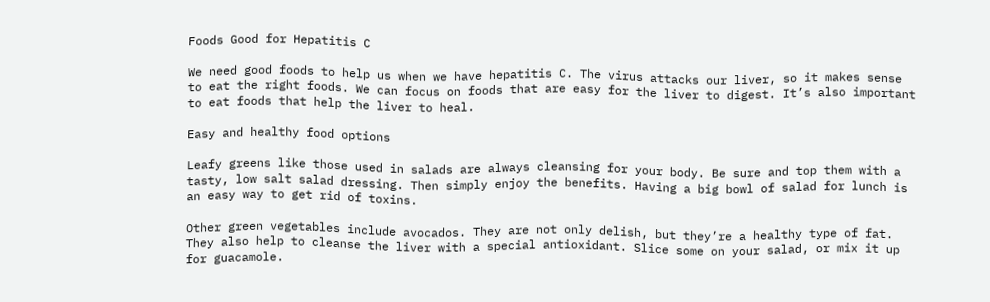Foods Good for Hepatitis C

We need good foods to help us when we have hepatitis C. The virus attacks our liver, so it makes sense to eat the right foods. We can focus on foods that are easy for the liver to digest. It’s also important to eat foods that help the liver to heal.

Easy and healthy food options

Leafy greens like those used in salads are always cleansing for your body. Be sure and top them with a tasty, low salt salad dressing. Then simply enjoy the benefits. Having a big bowl of salad for lunch is an easy way to get rid of toxins.

Other green vegetables include avocados. They are not only delish, but they’re a healthy type of fat. They also help to cleanse the liver with a special antioxidant. Slice some on your salad, or mix it up for guacamole.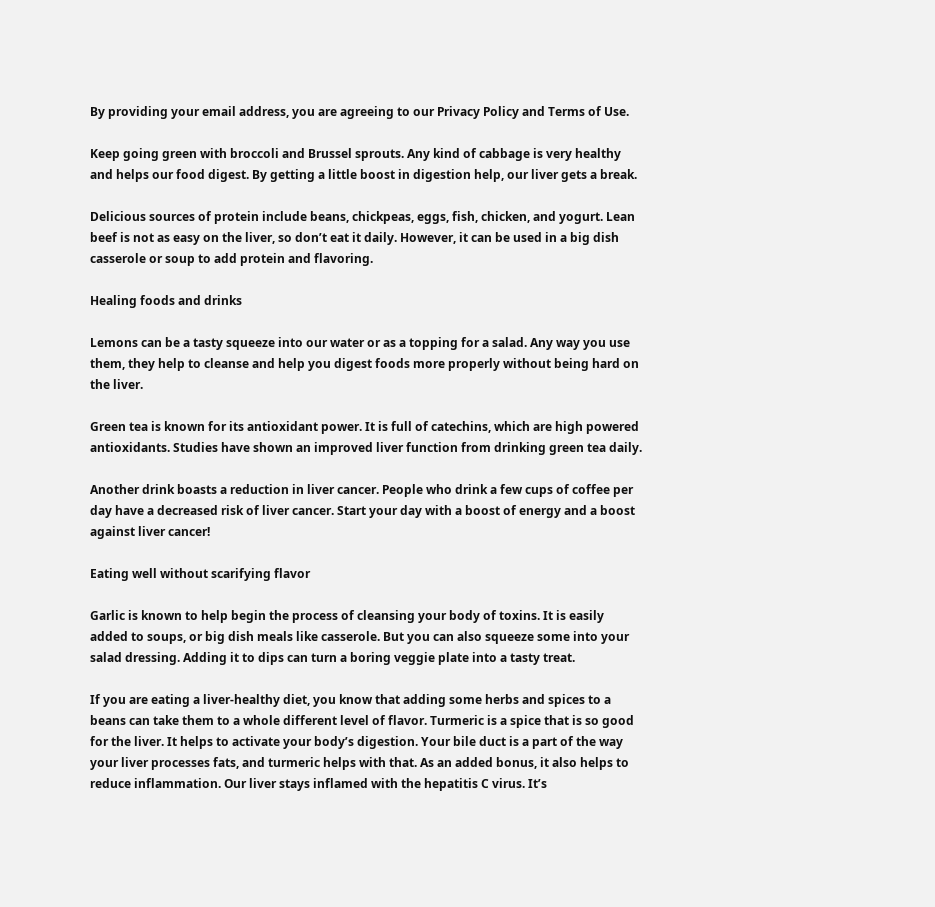By providing your email address, you are agreeing to our Privacy Policy and Terms of Use.

Keep going green with broccoli and Brussel sprouts. Any kind of cabbage is very healthy and helps our food digest. By getting a little boost in digestion help, our liver gets a break.

Delicious sources of protein include beans, chickpeas, eggs, fish, chicken, and yogurt. Lean beef is not as easy on the liver, so don’t eat it daily. However, it can be used in a big dish casserole or soup to add protein and flavoring.

Healing foods and drinks

Lemons can be a tasty squeeze into our water or as a topping for a salad. Any way you use them, they help to cleanse and help you digest foods more properly without being hard on the liver.

Green tea is known for its antioxidant power. It is full of catechins, which are high powered antioxidants. Studies have shown an improved liver function from drinking green tea daily.

Another drink boasts a reduction in liver cancer. People who drink a few cups of coffee per day have a decreased risk of liver cancer. Start your day with a boost of energy and a boost against liver cancer!

Eating well without scarifying flavor

Garlic is known to help begin the process of cleansing your body of toxins. It is easily added to soups, or big dish meals like casserole. But you can also squeeze some into your salad dressing. Adding it to dips can turn a boring veggie plate into a tasty treat.

If you are eating a liver-healthy diet, you know that adding some herbs and spices to a beans can take them to a whole different level of flavor. Turmeric is a spice that is so good for the liver. It helps to activate your body’s digestion. Your bile duct is a part of the way your liver processes fats, and turmeric helps with that. As an added bonus, it also helps to reduce inflammation. Our liver stays inflamed with the hepatitis C virus. It’s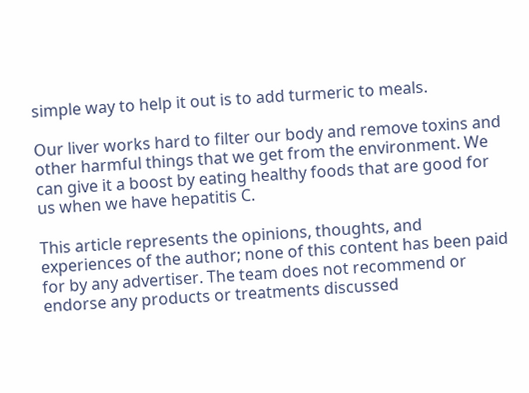simple way to help it out is to add turmeric to meals.

Our liver works hard to filter our body and remove toxins and other harmful things that we get from the environment. We can give it a boost by eating healthy foods that are good for us when we have hepatitis C.

This article represents the opinions, thoughts, and experiences of the author; none of this content has been paid for by any advertiser. The team does not recommend or endorse any products or treatments discussed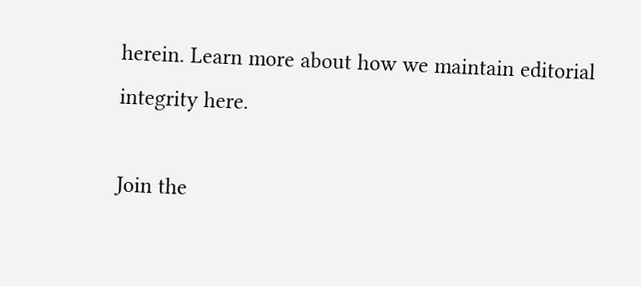herein. Learn more about how we maintain editorial integrity here.

Join the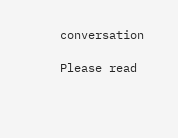conversation

Please read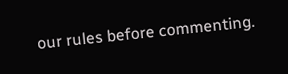our rules before commenting.